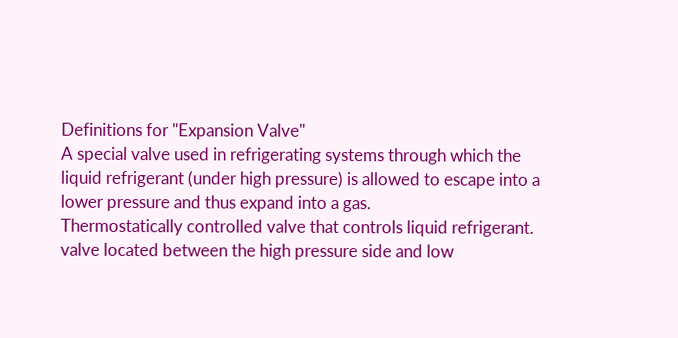Definitions for "Expansion Valve"
A special valve used in refrigerating systems through which the liquid refrigerant (under high pressure) is allowed to escape into a lower pressure and thus expand into a gas.
Thermostatically controlled valve that controls liquid refrigerant.
valve located between the high pressure side and low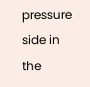pressure side in the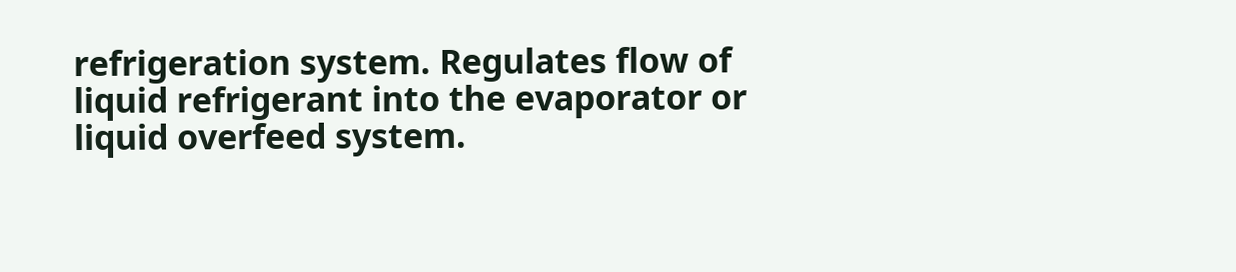refrigeration system. Regulates flow of liquid refrigerant into the evaporator or liquid overfeed system.